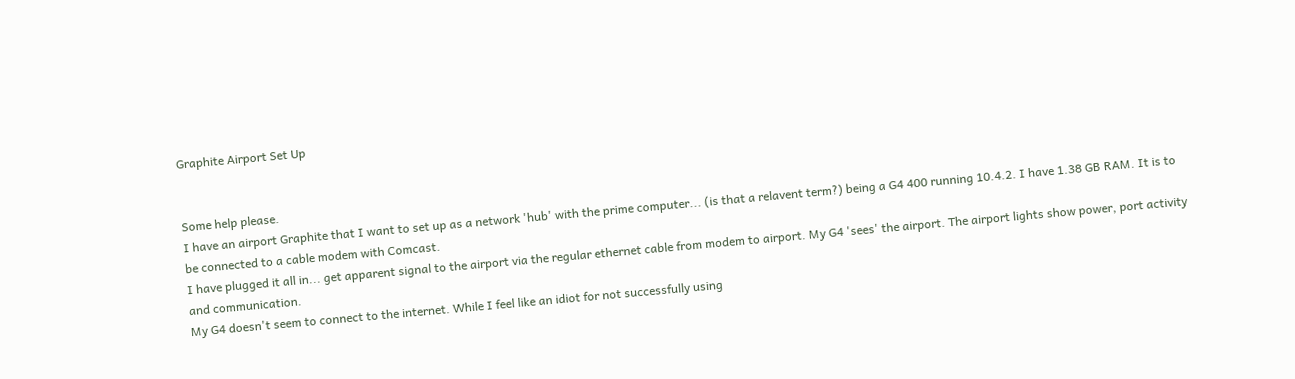Graphite Airport Set Up


Some help please.
I have an airport Graphite that I want to set up as a network 'hub' with the prime computer... (is that a relavent term?) being a G4 400 running 10.4.2. I have 1.38 GB RAM. It is to be connected to a cable modem with Comcast.
I have plugged it all in... get apparent signal to the airport via the regular ethernet cable from modem to airport. My G4 'sees' the airport. The airport lights show power, port activity and communication.
My G4 doesn't seem to connect to the internet. While I feel like an idiot for not successfully using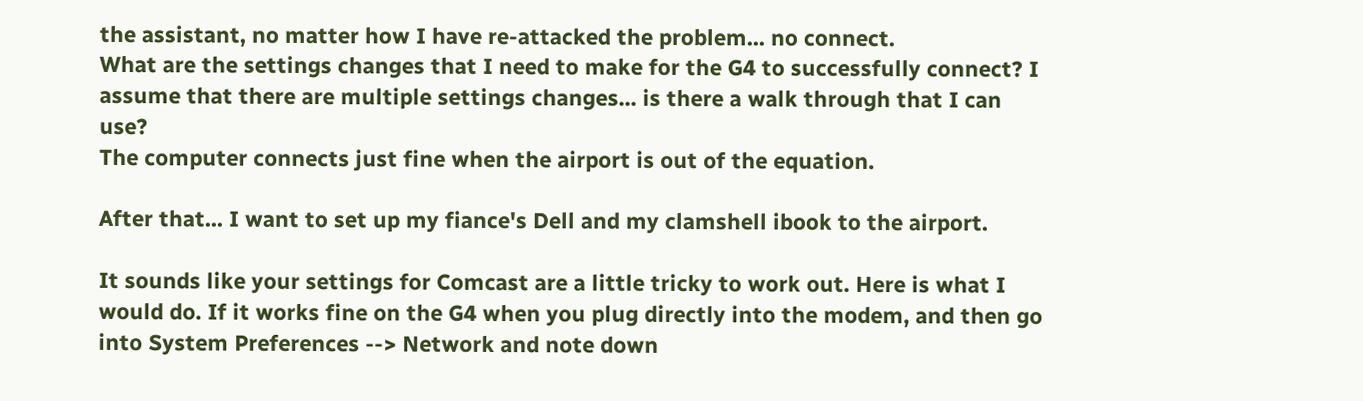the assistant, no matter how I have re-attacked the problem... no connect.
What are the settings changes that I need to make for the G4 to successfully connect? I assume that there are multiple settings changes... is there a walk through that I can use?
The computer connects just fine when the airport is out of the equation.

After that... I want to set up my fiance's Dell and my clamshell ibook to the airport.

It sounds like your settings for Comcast are a little tricky to work out. Here is what I would do. If it works fine on the G4 when you plug directly into the modem, and then go into System Preferences --> Network and note down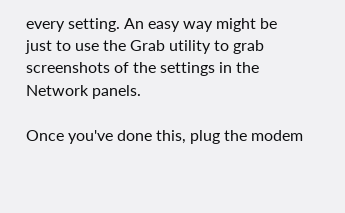every setting. An easy way might be just to use the Grab utility to grab screenshots of the settings in the Network panels.

Once you've done this, plug the modem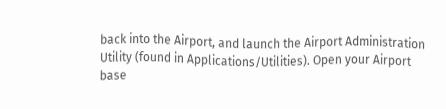back into the Airport, and launch the Airport Administration Utility (found in Applications/Utilities). Open your Airport base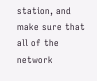station, and make sure that all of the network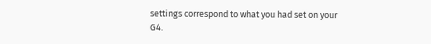settings correspond to what you had set on your G4.